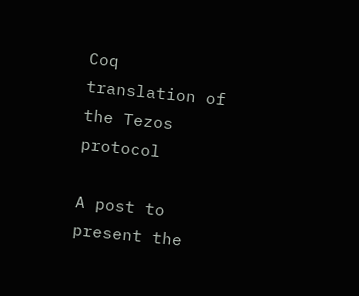Coq translation of the Tezos protocol

A post to present the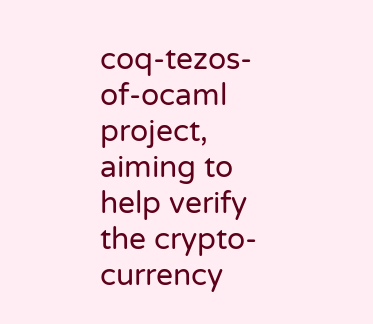coq-tezos-of-ocaml project, aiming to help verify the crypto-currency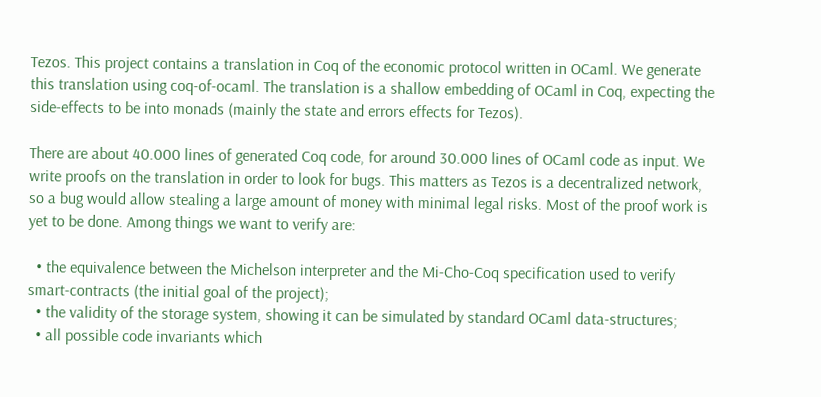Tezos. This project contains a translation in Coq of the economic protocol written in OCaml. We generate this translation using coq-of-ocaml. The translation is a shallow embedding of OCaml in Coq, expecting the side-effects to be into monads (mainly the state and errors effects for Tezos).

There are about 40.000 lines of generated Coq code, for around 30.000 lines of OCaml code as input. We write proofs on the translation in order to look for bugs. This matters as Tezos is a decentralized network, so a bug would allow stealing a large amount of money with minimal legal risks. Most of the proof work is yet to be done. Among things we want to verify are:

  • the equivalence between the Michelson interpreter and the Mi-Cho-Coq specification used to verify smart-contracts (the initial goal of the project);
  • the validity of the storage system, showing it can be simulated by standard OCaml data-structures;
  • all possible code invariants which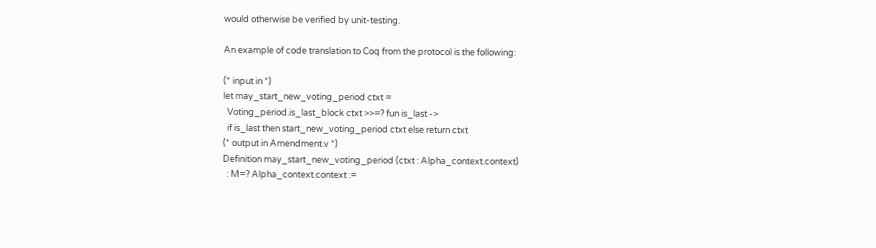would otherwise be verified by unit-testing.

An example of code translation to Coq from the protocol is the following:

(* input in *)
let may_start_new_voting_period ctxt =
  Voting_period.is_last_block ctxt >>=? fun is_last ->
  if is_last then start_new_voting_period ctxt else return ctxt
(* output in Amendment.v *)
Definition may_start_new_voting_period (ctxt : Alpha_context.context)
  : M=? Alpha_context.context :=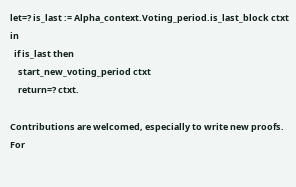let=? is_last := Alpha_context.Voting_period.is_last_block ctxt in
  if is_last then
    start_new_voting_period ctxt
    return=? ctxt.

Contributions are welcomed, especially to write new proofs. For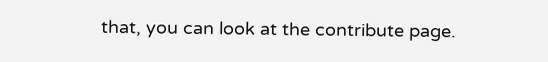that, you can look at the contribute page.